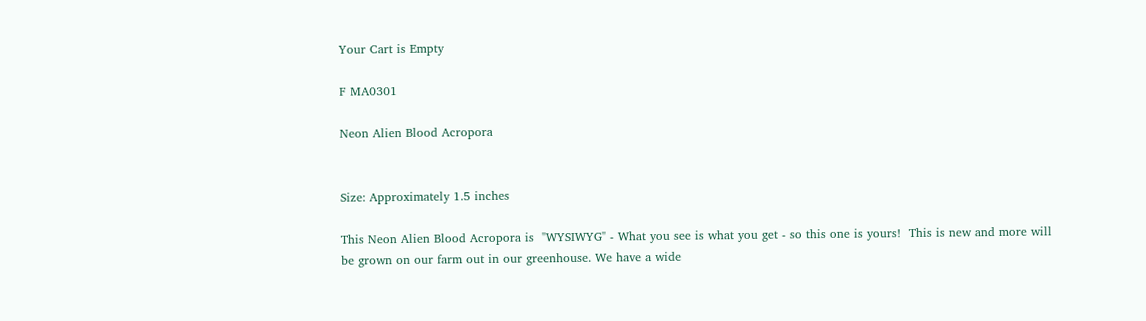Your Cart is Empty

F MA0301

Neon Alien Blood Acropora


Size: Approximately 1.5 inches

This Neon Alien Blood Acropora is  "WYSIWYG" - What you see is what you get - so this one is yours!  This is new and more will be grown on our farm out in our greenhouse. We have a wide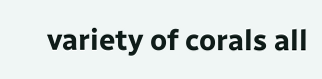variety of corals all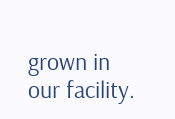grown in our facility.